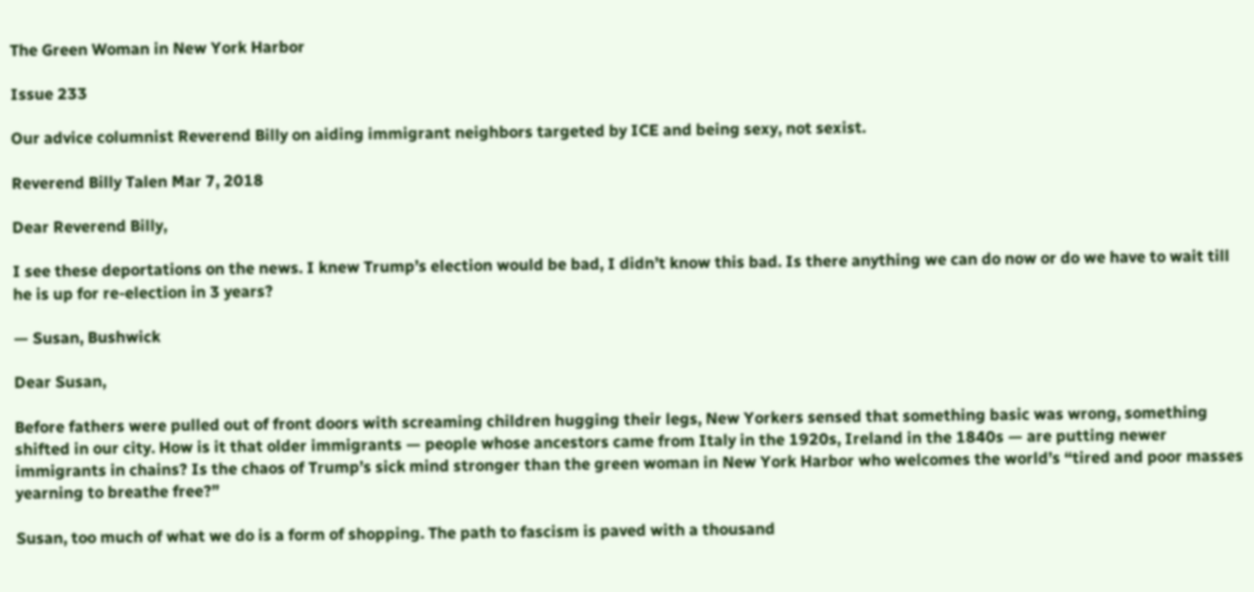The Green Woman in New York Harbor

Issue 233

Our advice columnist Reverend Billy on aiding immigrant neighbors targeted by ICE and being sexy, not sexist.

Reverend Billy Talen Mar 7, 2018

Dear Reverend Billy,

I see these deportations on the news. I knew Trump’s election would be bad, I didn’t know this bad. Is there anything we can do now or do we have to wait till he is up for re-election in 3 years?

— Susan, Bushwick

Dear Susan,

Before fathers were pulled out of front doors with screaming children hugging their legs, New Yorkers sensed that something basic was wrong, something shifted in our city. How is it that older immigrants — people whose ancestors came from Italy in the 1920s, Ireland in the 1840s — are putting newer immigrants in chains? Is the chaos of Trump’s sick mind stronger than the green woman in New York Harbor who welcomes the world’s “tired and poor masses yearning to breathe free?”

Susan, too much of what we do is a form of shopping. The path to fascism is paved with a thousand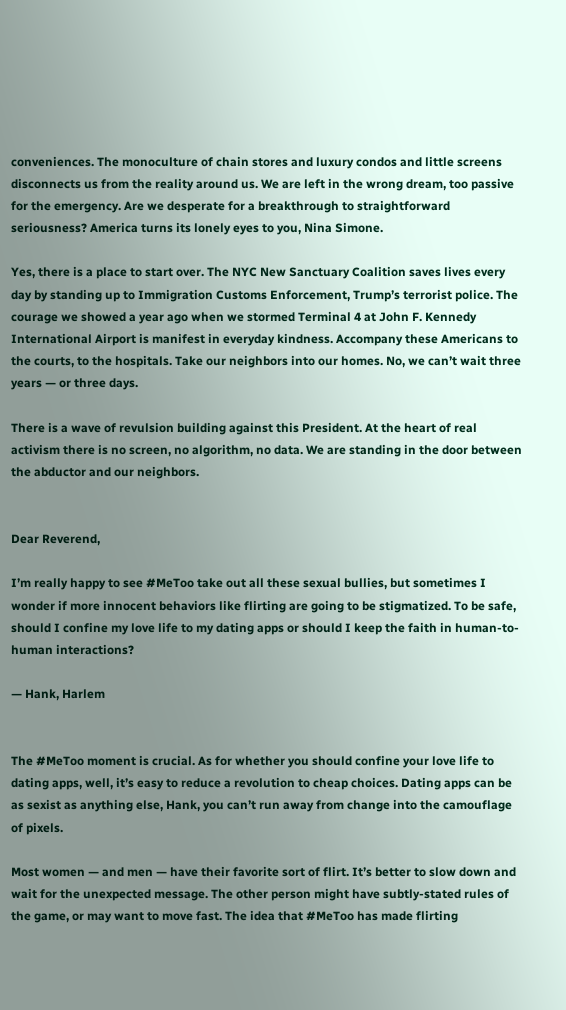conveniences. The monoculture of chain stores and luxury condos and little screens disconnects us from the reality around us. We are left in the wrong dream, too passive for the emergency. Are we desperate for a breakthrough to straightforward seriousness? America turns its lonely eyes to you, Nina Simone.

Yes, there is a place to start over. The NYC New Sanctuary Coalition saves lives every day by standing up to Immigration Customs Enforcement, Trump’s terrorist police. The courage we showed a year ago when we stormed Terminal 4 at John F. Kennedy International Airport is manifest in everyday kindness. Accompany these Americans to the courts, to the hospitals. Take our neighbors into our homes. No, we can’t wait three years — or three days.

There is a wave of revulsion building against this President. At the heart of real activism there is no screen, no algorithm, no data. We are standing in the door between the abductor and our neighbors.


Dear Reverend,

I’m really happy to see #MeToo take out all these sexual bullies, but sometimes I wonder if more innocent behaviors like flirting are going to be stigmatized. To be safe, should I confine my love life to my dating apps or should I keep the faith in human-to-human interactions?

— Hank, Harlem


The #MeToo moment is crucial. As for whether you should confine your love life to dating apps, well, it’s easy to reduce a revolution to cheap choices. Dating apps can be as sexist as anything else, Hank, you can’t run away from change into the camouflage of pixels.

Most women — and men — have their favorite sort of flirt. It’s better to slow down and wait for the unexpected message. The other person might have subtly-stated rules of the game, or may want to move fast. The idea that #MeToo has made flirting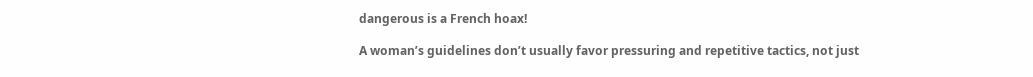dangerous is a French hoax!

A woman’s guidelines don’t usually favor pressuring and repetitive tactics, not just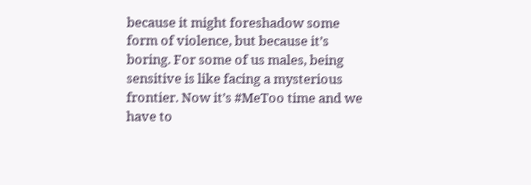because it might foreshadow some form of violence, but because it’s boring. For some of us males, being sensitive is like facing a mysterious frontier. Now it’s #MeToo time and we have to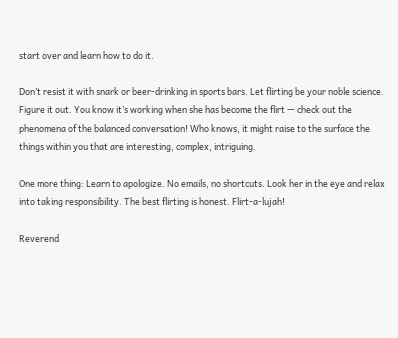start over and learn how to do it.

Don’t resist it with snark or beer-drinking in sports bars. Let flirting be your noble science.  Figure it out. You know it’s working when she has become the flirt — check out the phenomena of the balanced conversation! Who knows, it might raise to the surface the things within you that are interesting, complex, intriguing.

One more thing: Learn to apologize. No emails, no shortcuts. Look her in the eye and relax into taking responsibility. The best flirting is honest. Flirt-a-lujah!

Reverend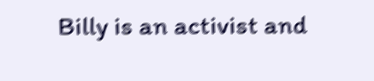Billy is an activist and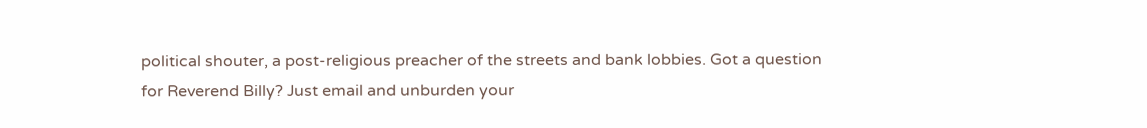political shouter, a post-religious preacher of the streets and bank lobbies. Got a question for Reverend Billy? Just email and unburden your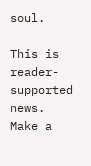soul.

This is reader-supported news. Make a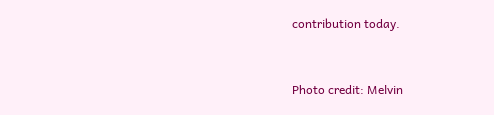contribution today.


Photo credit: Melvin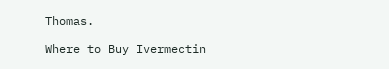Thomas.

Where to Buy Ivermectin